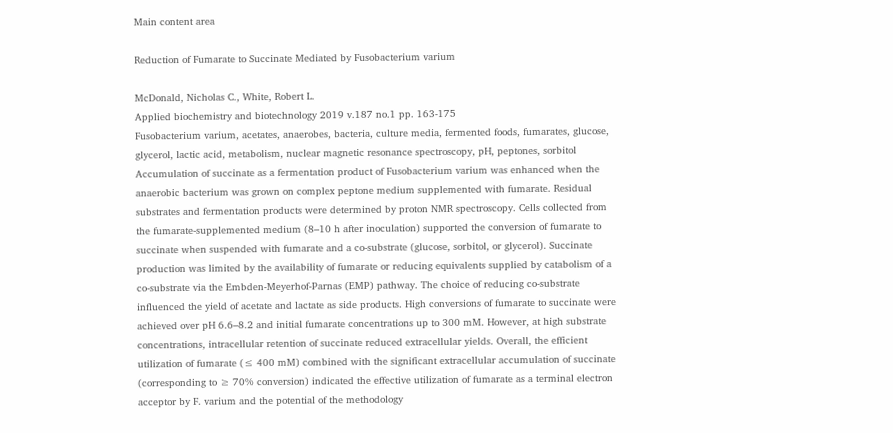Main content area

Reduction of Fumarate to Succinate Mediated by Fusobacterium varium

McDonald, Nicholas C., White, Robert L.
Applied biochemistry and biotechnology 2019 v.187 no.1 pp. 163-175
Fusobacterium varium, acetates, anaerobes, bacteria, culture media, fermented foods, fumarates, glucose, glycerol, lactic acid, metabolism, nuclear magnetic resonance spectroscopy, pH, peptones, sorbitol
Accumulation of succinate as a fermentation product of Fusobacterium varium was enhanced when the anaerobic bacterium was grown on complex peptone medium supplemented with fumarate. Residual substrates and fermentation products were determined by proton NMR spectroscopy. Cells collected from the fumarate-supplemented medium (8–10 h after inoculation) supported the conversion of fumarate to succinate when suspended with fumarate and a co-substrate (glucose, sorbitol, or glycerol). Succinate production was limited by the availability of fumarate or reducing equivalents supplied by catabolism of a co-substrate via the Embden-Meyerhof-Parnas (EMP) pathway. The choice of reducing co-substrate influenced the yield of acetate and lactate as side products. High conversions of fumarate to succinate were achieved over pH 6.6–8.2 and initial fumarate concentrations up to 300 mM. However, at high substrate concentrations, intracellular retention of succinate reduced extracellular yields. Overall, the efficient utilization of fumarate (≤ 400 mM) combined with the significant extracellular accumulation of succinate (corresponding to ≥ 70% conversion) indicated the effective utilization of fumarate as a terminal electron acceptor by F. varium and the potential of the methodology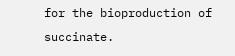for the bioproduction of succinate.